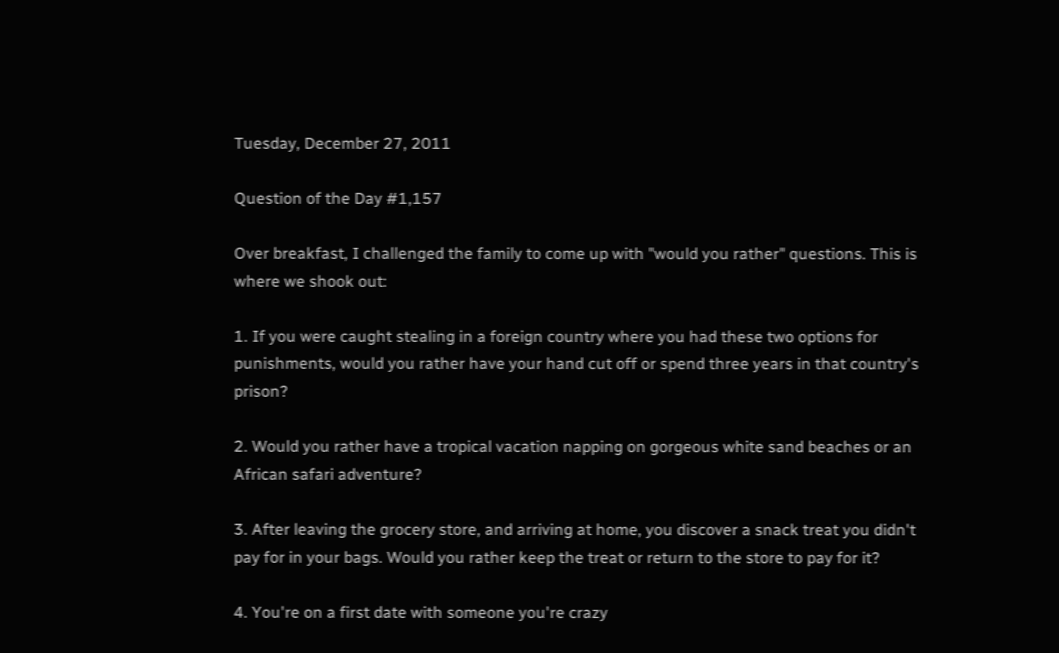Tuesday, December 27, 2011

Question of the Day #1,157

Over breakfast, I challenged the family to come up with "would you rather" questions. This is where we shook out:

1. If you were caught stealing in a foreign country where you had these two options for punishments, would you rather have your hand cut off or spend three years in that country's prison?

2. Would you rather have a tropical vacation napping on gorgeous white sand beaches or an African safari adventure?

3. After leaving the grocery store, and arriving at home, you discover a snack treat you didn't pay for in your bags. Would you rather keep the treat or return to the store to pay for it?

4. You're on a first date with someone you're crazy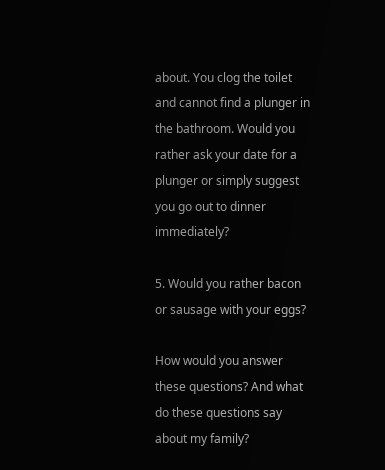about. You clog the toilet and cannot find a plunger in the bathroom. Would you rather ask your date for a plunger or simply suggest you go out to dinner immediately?

5. Would you rather bacon or sausage with your eggs?

How would you answer these questions? And what do these questions say about my family?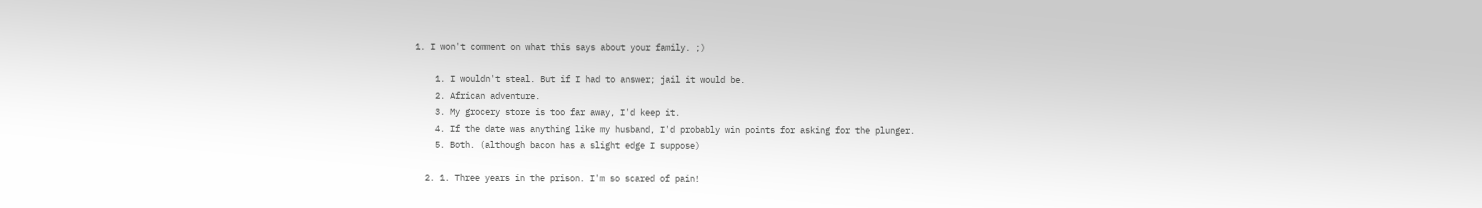1. I won't comment on what this says about your family. ;)

    1. I wouldn't steal. But if I had to answer; jail it would be.
    2. African adventure.
    3. My grocery store is too far away, I'd keep it.
    4. If the date was anything like my husband, I'd probably win points for asking for the plunger.
    5. Both. (although bacon has a slight edge I suppose)

  2. 1. Three years in the prison. I'm so scared of pain!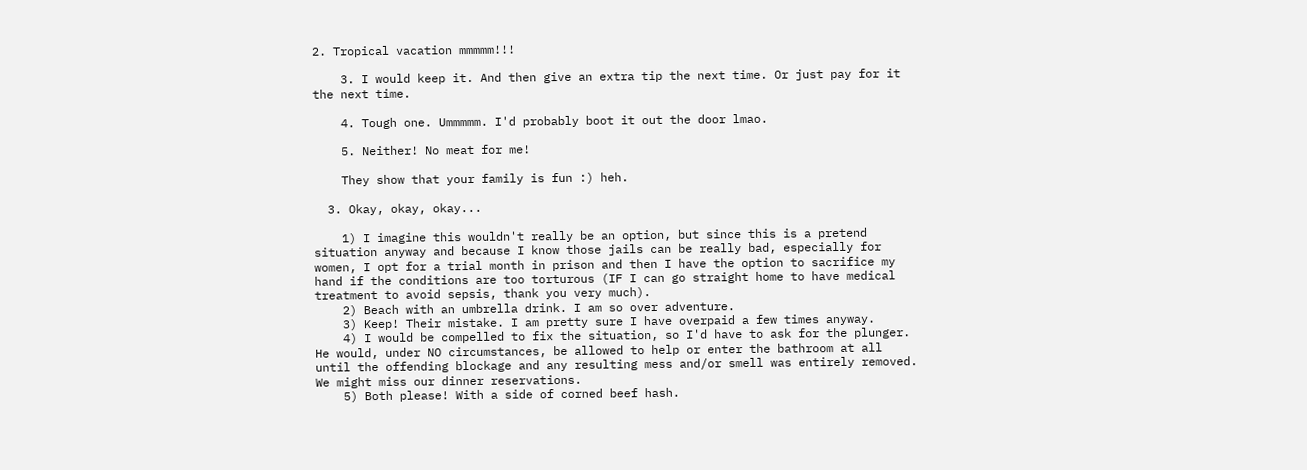2. Tropical vacation mmmmm!!!

    3. I would keep it. And then give an extra tip the next time. Or just pay for it the next time.

    4. Tough one. Ummmmm. I'd probably boot it out the door lmao.

    5. Neither! No meat for me!

    They show that your family is fun :) heh.

  3. Okay, okay, okay...

    1) I imagine this wouldn't really be an option, but since this is a pretend situation anyway and because I know those jails can be really bad, especially for women, I opt for a trial month in prison and then I have the option to sacrifice my hand if the conditions are too torturous (IF I can go straight home to have medical treatment to avoid sepsis, thank you very much).
    2) Beach with an umbrella drink. I am so over adventure.
    3) Keep! Their mistake. I am pretty sure I have overpaid a few times anyway.
    4) I would be compelled to fix the situation, so I'd have to ask for the plunger. He would, under NO circumstances, be allowed to help or enter the bathroom at all until the offending blockage and any resulting mess and/or smell was entirely removed. We might miss our dinner reservations.
    5) Both please! With a side of corned beef hash.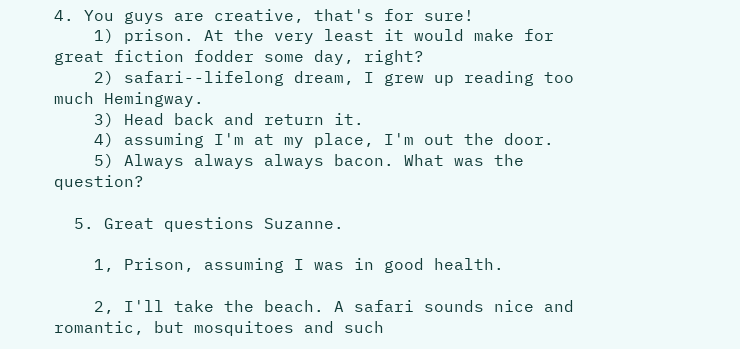4. You guys are creative, that's for sure!
    1) prison. At the very least it would make for great fiction fodder some day, right?
    2) safari--lifelong dream, I grew up reading too much Hemingway.
    3) Head back and return it.
    4) assuming I'm at my place, I'm out the door.
    5) Always always always bacon. What was the question?

  5. Great questions Suzanne.

    1, Prison, assuming I was in good health.

    2, I'll take the beach. A safari sounds nice and romantic, but mosquitoes and such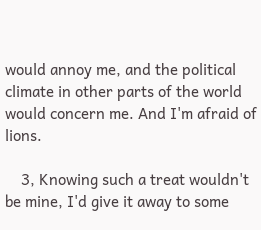would annoy me, and the political climate in other parts of the world would concern me. And I'm afraid of lions.

    3, Knowing such a treat wouldn't be mine, I'd give it away to some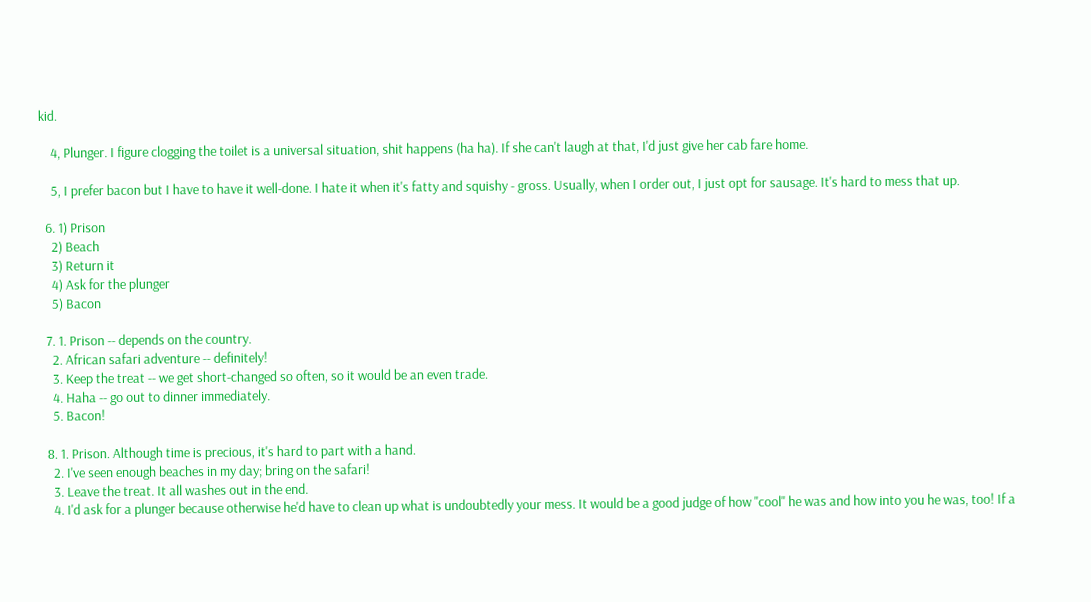kid.

    4, Plunger. I figure clogging the toilet is a universal situation, shit happens (ha ha). If she can't laugh at that, I'd just give her cab fare home.

    5, I prefer bacon but I have to have it well-done. I hate it when it's fatty and squishy - gross. Usually, when I order out, I just opt for sausage. It's hard to mess that up.

  6. 1) Prison
    2) Beach
    3) Return it
    4) Ask for the plunger
    5) Bacon

  7. 1. Prison -- depends on the country.
    2. African safari adventure -- definitely!
    3. Keep the treat -- we get short-changed so often, so it would be an even trade.
    4. Haha -- go out to dinner immediately.
    5. Bacon!

  8. 1. Prison. Although time is precious, it's hard to part with a hand.
    2. I've seen enough beaches in my day; bring on the safari!
    3. Leave the treat. It all washes out in the end.
    4. I'd ask for a plunger because otherwise he'd have to clean up what is undoubtedly your mess. It would be a good judge of how "cool" he was and how into you he was, too! If a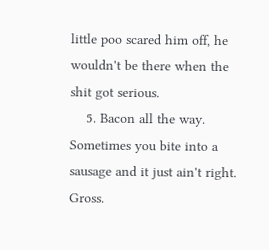little poo scared him off, he wouldn't be there when the shit got serious.
    5. Bacon all the way. Sometimes you bite into a sausage and it just ain't right. Gross.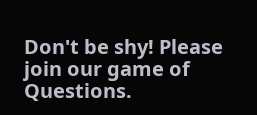Don't be shy! Please join our game of Questions.